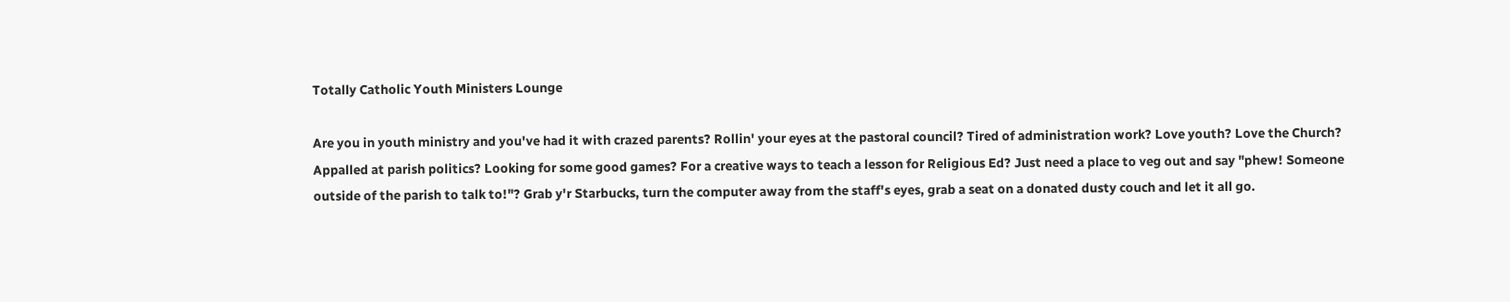Totally Catholic Youth Ministers Lounge

Are you in youth ministry and you've had it with crazed parents? Rollin' your eyes at the pastoral council? Tired of administration work? Love youth? Love the Church? Appalled at parish politics? Looking for some good games? For a creative ways to teach a lesson for Religious Ed? Just need a place to veg out and say "phew! Someone outside of the parish to talk to!"? Grab y'r Starbucks, turn the computer away from the staff's eyes, grab a seat on a donated dusty couch and let it all go.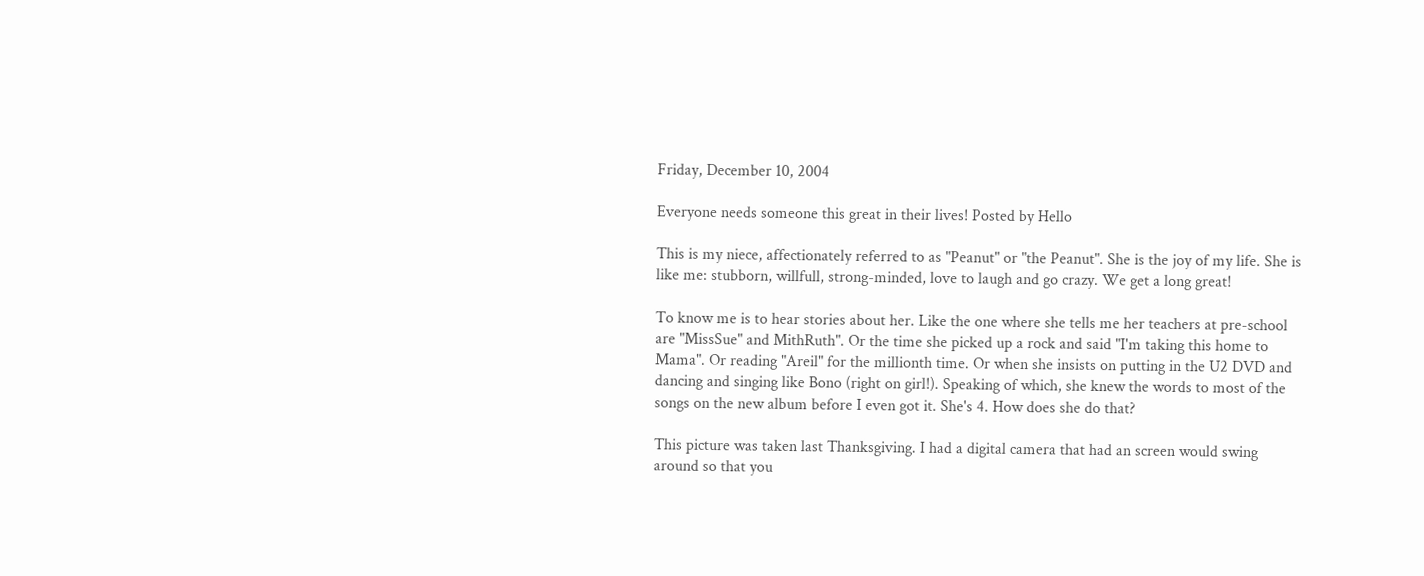Friday, December 10, 2004

Everyone needs someone this great in their lives! Posted by Hello

This is my niece, affectionately referred to as "Peanut" or "the Peanut". She is the joy of my life. She is like me: stubborn, willfull, strong-minded, love to laugh and go crazy. We get a long great!

To know me is to hear stories about her. Like the one where she tells me her teachers at pre-school are "MissSue" and MithRuth". Or the time she picked up a rock and said "I'm taking this home to Mama". Or reading "Areil" for the millionth time. Or when she insists on putting in the U2 DVD and dancing and singing like Bono (right on girl!). Speaking of which, she knew the words to most of the songs on the new album before I even got it. She's 4. How does she do that?

This picture was taken last Thanksgiving. I had a digital camera that had an screen would swing around so that you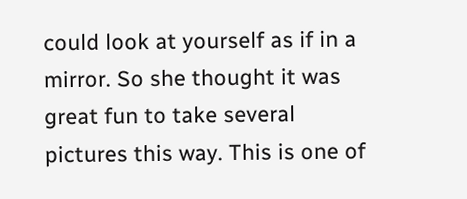could look at yourself as if in a mirror. So she thought it was great fun to take several pictures this way. This is one of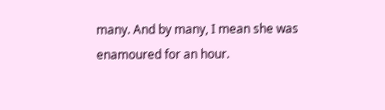many. And by many, I mean she was enamoured for an hour.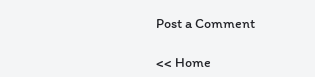Post a Comment

<< Home